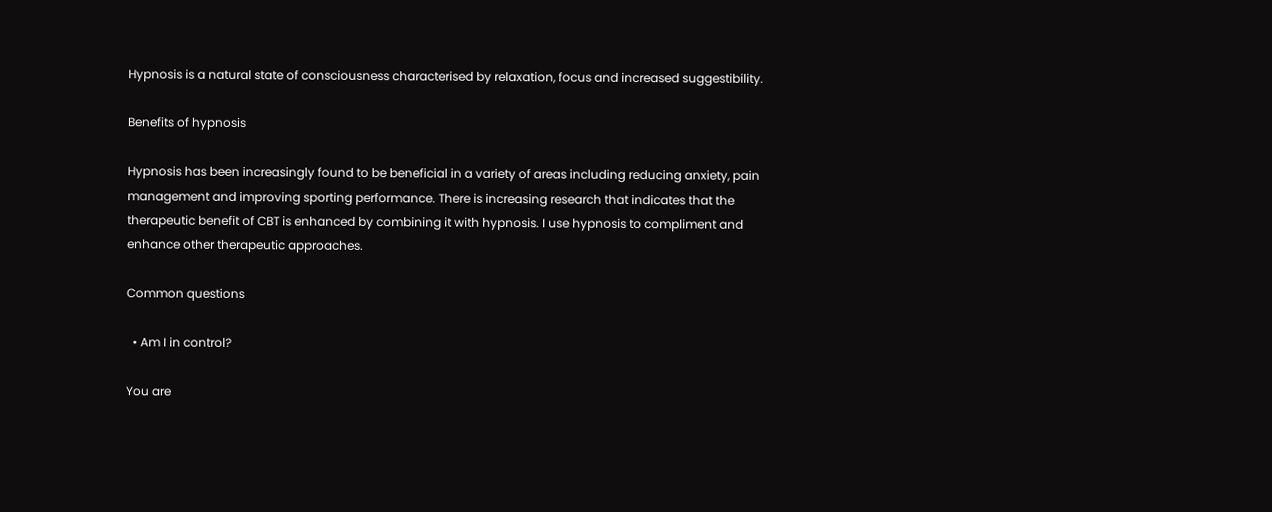Hypnosis is a natural state of consciousness characterised by relaxation, focus and increased suggestibility.

Benefits of hypnosis

Hypnosis has been increasingly found to be beneficial in a variety of areas including reducing anxiety, pain management and improving sporting performance. There is increasing research that indicates that the therapeutic benefit of CBT is enhanced by combining it with hypnosis. I use hypnosis to compliment and enhance other therapeutic approaches.

Common questions

  • Am I in control?

You are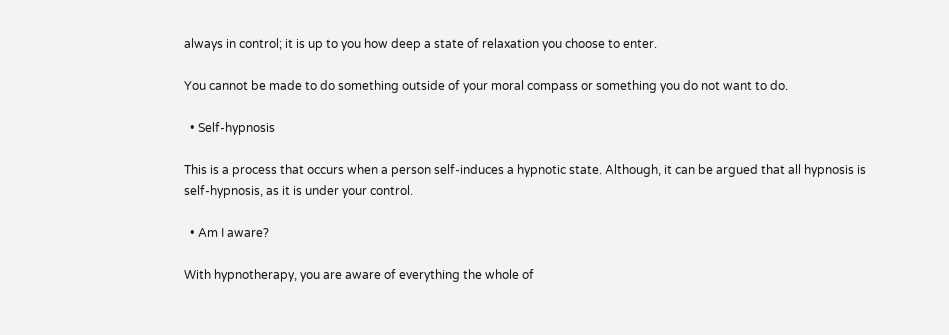always in control; it is up to you how deep a state of relaxation you choose to enter.

You cannot be made to do something outside of your moral compass or something you do not want to do.

  • Self-hypnosis

This is a process that occurs when a person self-induces a hypnotic state. Although, it can be argued that all hypnosis is self-hypnosis, as it is under your control.

  • Am I aware?

With hypnotherapy, you are aware of everything the whole of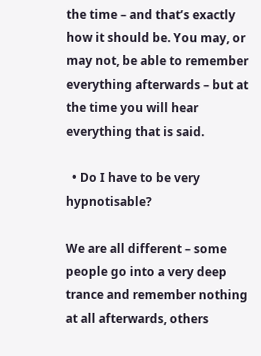the time – and that’s exactly how it should be. You may, or may not, be able to remember everything afterwards – but at the time you will hear everything that is said.

  • Do I have to be very hypnotisable?

We are all different – some people go into a very deep trance and remember nothing at all afterwards, others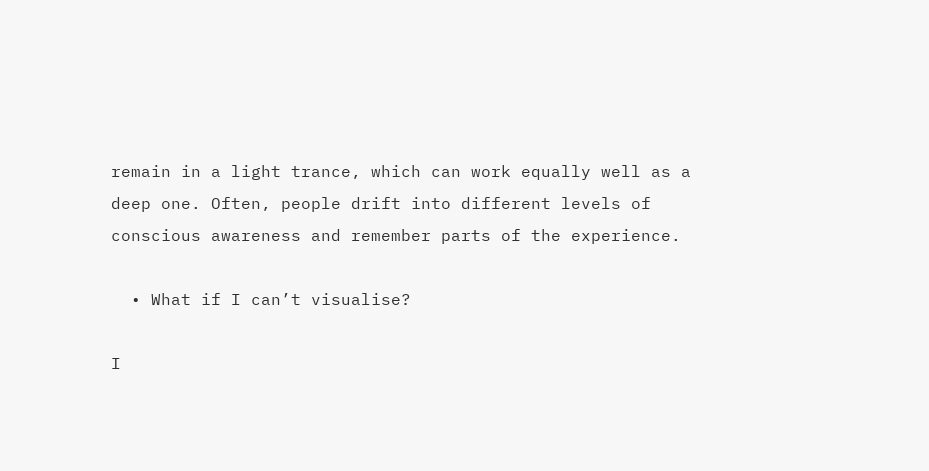remain in a light trance, which can work equally well as a deep one. Often, people drift into different levels of conscious awareness and remember parts of the experience.

  • What if I can’t visualise?

I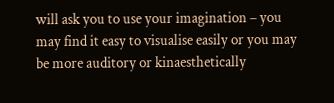will ask you to use your imagination – you may find it easy to visualise easily or you may be more auditory or kinaesthetically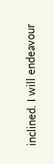inclined. I will endeavour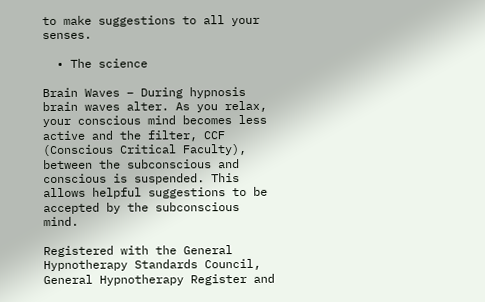to make suggestions to all your senses.

  • The science

Brain Waves – During hypnosis brain waves alter. As you relax, your conscious mind becomes less active and the filter, CCF (Conscious Critical Faculty), between the subconscious and conscious is suspended. This allows helpful suggestions to be accepted by the subconscious mind.

Registered with the General Hypnotherapy Standards Council, General Hypnotherapy Register and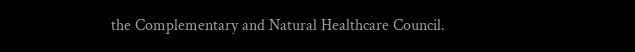the Complementary and Natural Healthcare Council.